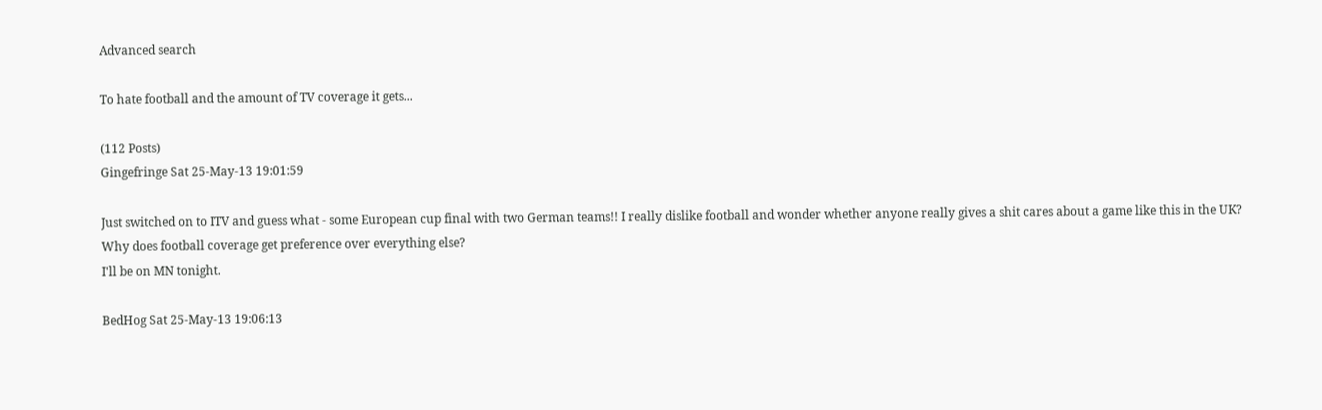Advanced search

To hate football and the amount of TV coverage it gets...

(112 Posts)
Gingefringe Sat 25-May-13 19:01:59

Just switched on to ITV and guess what - some European cup final with two German teams!! I really dislike football and wonder whether anyone really gives a shit cares about a game like this in the UK?
Why does football coverage get preference over everything else?
I'll be on MN tonight.

BedHog Sat 25-May-13 19:06:13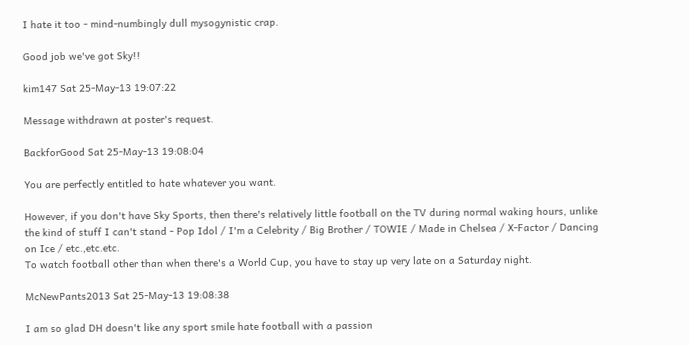I hate it too - mind-numbingly dull mysogynistic crap.

Good job we've got Sky!!

kim147 Sat 25-May-13 19:07:22

Message withdrawn at poster's request.

BackforGood Sat 25-May-13 19:08:04

You are perfectly entitled to hate whatever you want.

However, if you don't have Sky Sports, then there's relatively little football on the TV during normal waking hours, unlike the kind of stuff I can't stand - Pop Idol / I'm a Celebrity / Big Brother / TOWIE / Made in Chelsea / X-Factor / Dancing on Ice / etc.,etc.etc.
To watch football other than when there's a World Cup, you have to stay up very late on a Saturday night.

McNewPants2013 Sat 25-May-13 19:08:38

I am so glad DH doesn't like any sport smile hate football with a passion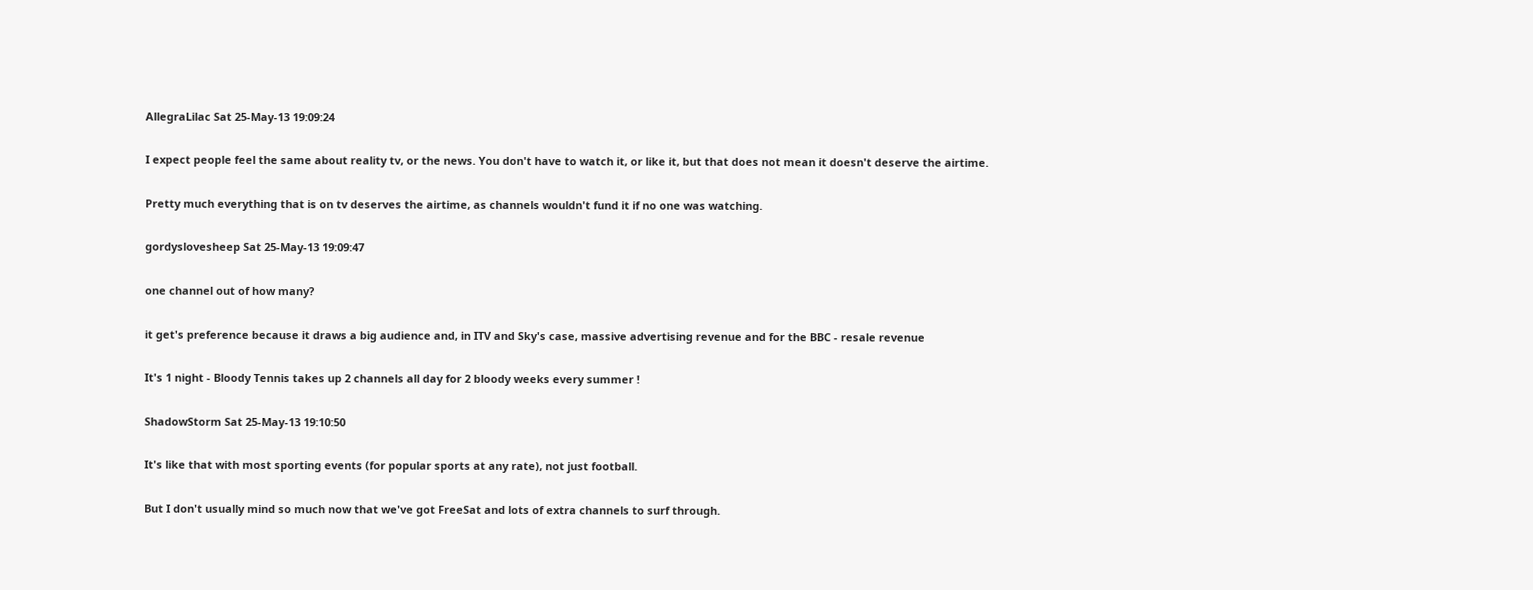AllegraLilac Sat 25-May-13 19:09:24

I expect people feel the same about reality tv, or the news. You don't have to watch it, or like it, but that does not mean it doesn't deserve the airtime.

Pretty much everything that is on tv deserves the airtime, as channels wouldn't fund it if no one was watching.

gordyslovesheep Sat 25-May-13 19:09:47

one channel out of how many?

it get's preference because it draws a big audience and, in ITV and Sky's case, massive advertising revenue and for the BBC - resale revenue

It's 1 night - Bloody Tennis takes up 2 channels all day for 2 bloody weeks every summer !

ShadowStorm Sat 25-May-13 19:10:50

It's like that with most sporting events (for popular sports at any rate), not just football.

But I don't usually mind so much now that we've got FreeSat and lots of extra channels to surf through.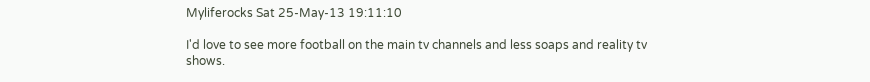Myliferocks Sat 25-May-13 19:11:10

I'd love to see more football on the main tv channels and less soaps and reality tv shows.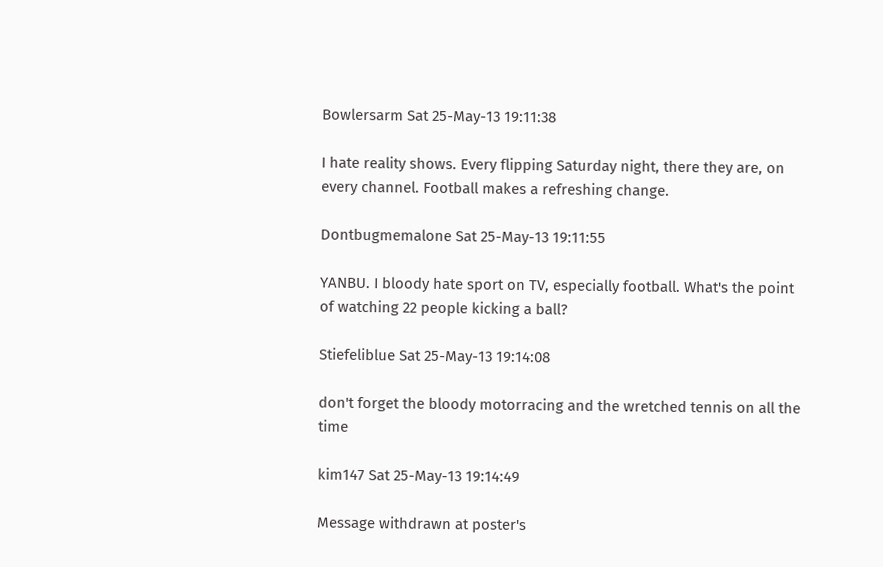Bowlersarm Sat 25-May-13 19:11:38

I hate reality shows. Every flipping Saturday night, there they are, on every channel. Football makes a refreshing change.

Dontbugmemalone Sat 25-May-13 19:11:55

YANBU. I bloody hate sport on TV, especially football. What's the point of watching 22 people kicking a ball?

Stiefeliblue Sat 25-May-13 19:14:08

don't forget the bloody motorracing and the wretched tennis on all the time

kim147 Sat 25-May-13 19:14:49

Message withdrawn at poster's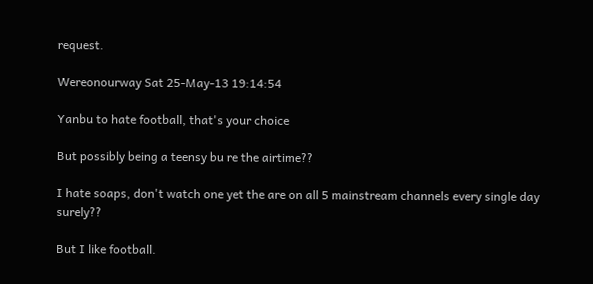request.

Wereonourway Sat 25-May-13 19:14:54

Yanbu to hate football, that's your choice

But possibly being a teensy bu re the airtime??

I hate soaps, don't watch one yet the are on all 5 mainstream channels every single day surely??

But I like football.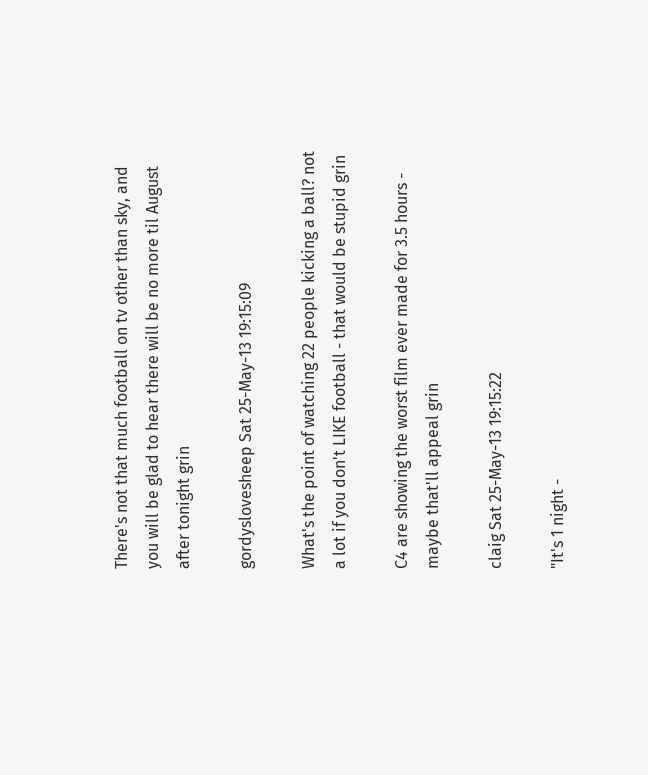There's not that much football on tv other than sky, and you will be glad to hear there will be no more til August after tonight grin

gordyslovesheep Sat 25-May-13 19:15:09

What's the point of watching 22 people kicking a ball? not a lot if you don't LIKE football - that would be stupid grin

C4 are showing the worst film ever made for 3.5 hours - maybe that'll appeal grin

claig Sat 25-May-13 19:15:22

"It's 1 night -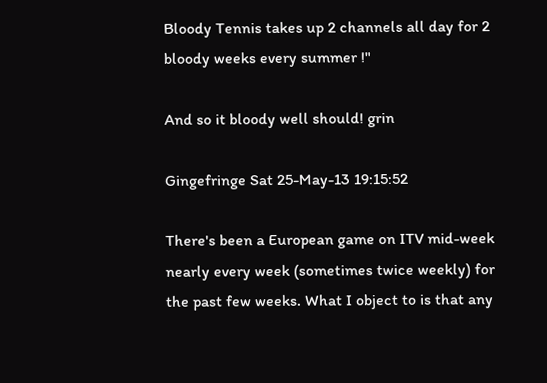Bloody Tennis takes up 2 channels all day for 2 bloody weeks every summer !"

And so it bloody well should! grin

Gingefringe Sat 25-May-13 19:15:52

There's been a European game on ITV mid-week nearly every week (sometimes twice weekly) for the past few weeks. What I object to is that any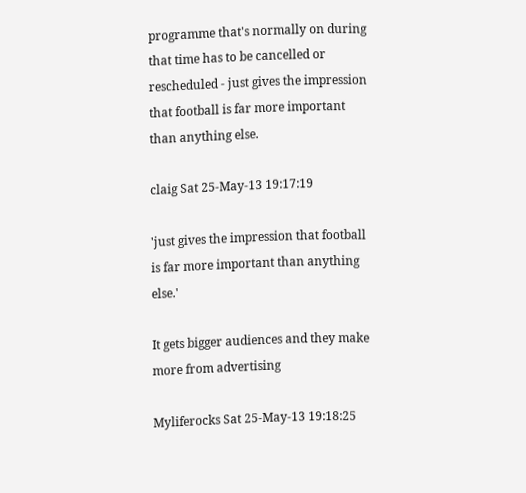programme that's normally on during that time has to be cancelled or rescheduled - just gives the impression that football is far more important than anything else.

claig Sat 25-May-13 19:17:19

'just gives the impression that football is far more important than anything else.'

It gets bigger audiences and they make more from advertising

Myliferocks Sat 25-May-13 19:18:25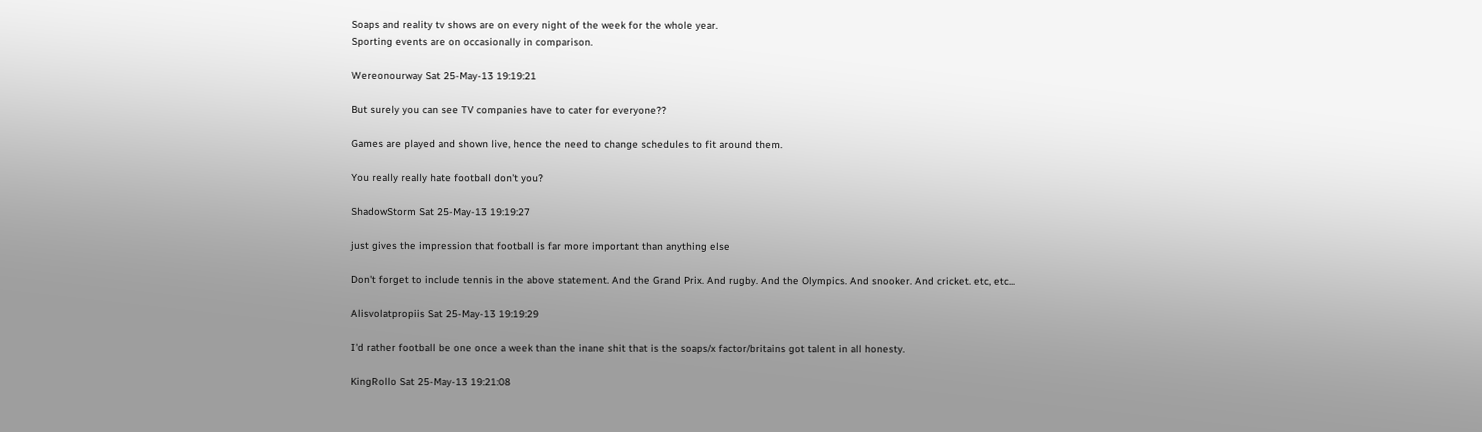Soaps and reality tv shows are on every night of the week for the whole year.
Sporting events are on occasionally in comparison.

Wereonourway Sat 25-May-13 19:19:21

But surely you can see TV companies have to cater for everyone??

Games are played and shown live, hence the need to change schedules to fit around them.

You really really hate football don't you?

ShadowStorm Sat 25-May-13 19:19:27

just gives the impression that football is far more important than anything else

Don't forget to include tennis in the above statement. And the Grand Prix. And rugby. And the Olympics. And snooker. And cricket. etc, etc...

Alisvolatpropiis Sat 25-May-13 19:19:29

I'd rather football be one once a week than the inane shit that is the soaps/x factor/britains got talent in all honesty.

KingRollo Sat 25-May-13 19:21:08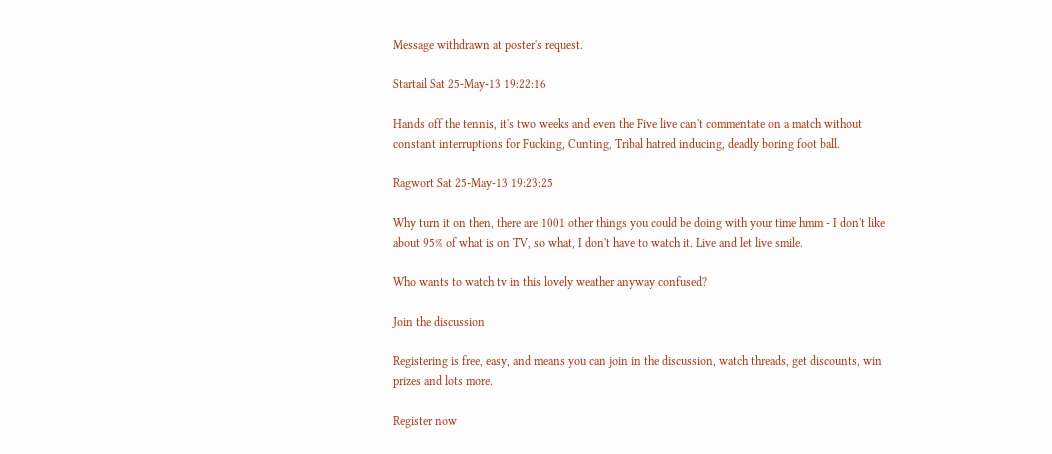Message withdrawn at poster's request.

Startail Sat 25-May-13 19:22:16

Hands off the tennis, it's two weeks and even the Five live can't commentate on a match without constant interruptions for Fucking, Cunting, Tribal hatred inducing, deadly boring foot ball.

Ragwort Sat 25-May-13 19:23:25

Why turn it on then, there are 1001 other things you could be doing with your time hmm - I don't like about 95% of what is on TV, so what, I don't have to watch it. Live and let live smile.

Who wants to watch tv in this lovely weather anyway confused?

Join the discussion

Registering is free, easy, and means you can join in the discussion, watch threads, get discounts, win prizes and lots more.

Register now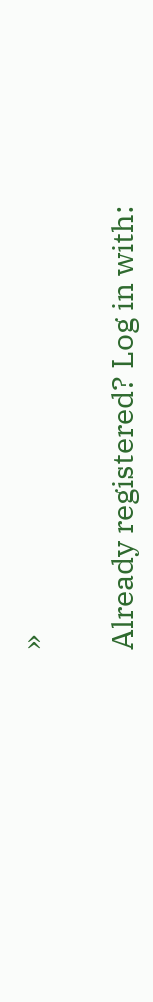»

Already registered? Log in with: